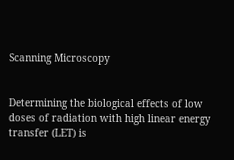Scanning Microscopy


Determining the biological effects of low doses of radiation with high linear energy transfer (LET) is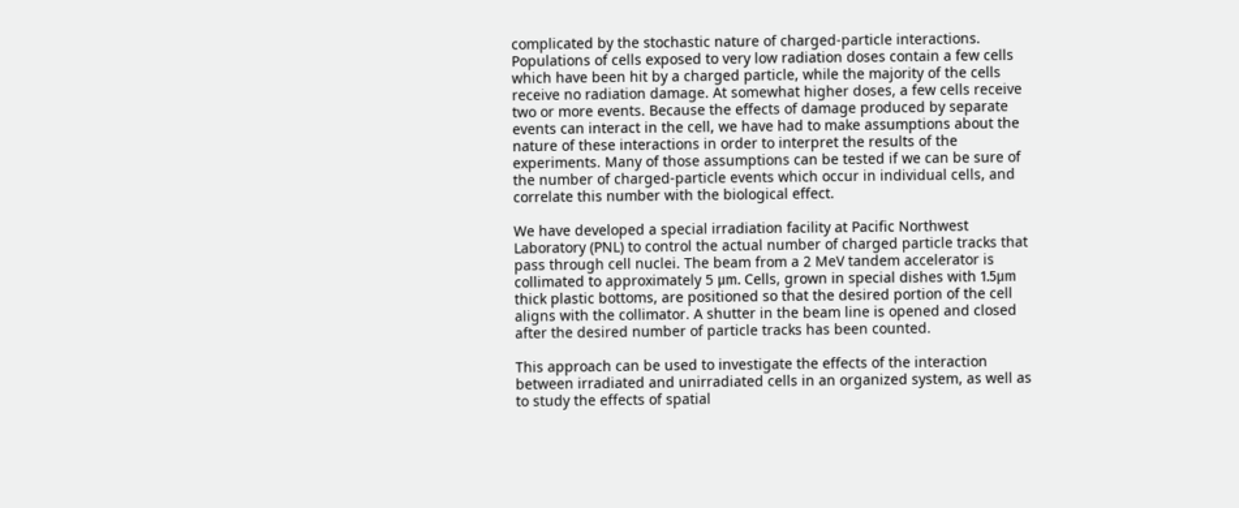complicated by the stochastic nature of charged-particle interactions. Populations of cells exposed to very low radiation doses contain a few cells which have been hit by a charged particle, while the majority of the cells receive no radiation damage. At somewhat higher doses, a few cells receive two or more events. Because the effects of damage produced by separate events can interact in the cell, we have had to make assumptions about the nature of these interactions in order to interpret the results of the experiments. Many of those assumptions can be tested if we can be sure of the number of charged-particle events which occur in individual cells, and correlate this number with the biological effect.

We have developed a special irradiation facility at Pacific Northwest Laboratory (PNL) to control the actual number of charged particle tracks that pass through cell nuclei. The beam from a 2 MeV tandem accelerator is collimated to approximately 5 μm. Cells, grown in special dishes with 1.5μm thick plastic bottoms, are positioned so that the desired portion of the cell aligns with the collimator. A shutter in the beam line is opened and closed after the desired number of particle tracks has been counted.

This approach can be used to investigate the effects of the interaction between irradiated and unirradiated cells in an organized system, as well as to study the effects of spatial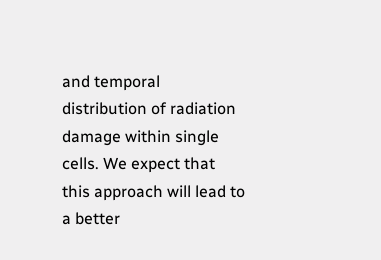and temporal distribution of radiation damage within single cells. We expect that this approach will lead to a better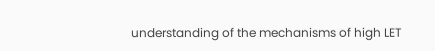understanding of the mechanisms of high LET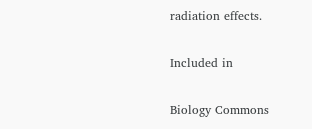radiation effects.

Included in

Biology Commons